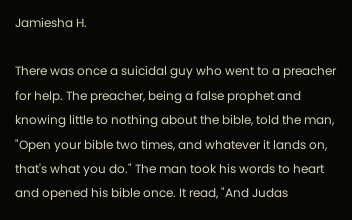Jamiesha H.

There was once a suicidal guy who went to a preacher for help. The preacher, being a false prophet and knowing little to nothing about the bible, told the man, "Open your bible two times, and whatever it lands on, that's what you do." The man took his words to heart and opened his bible once. It read, "And Judas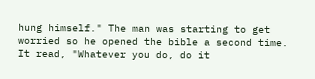hung himself." The man was starting to get worried so he opened the bible a second time. It read, "Whatever you do, do it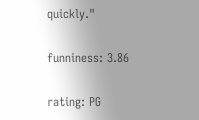quickly."

funniness: 3.86

rating: PG